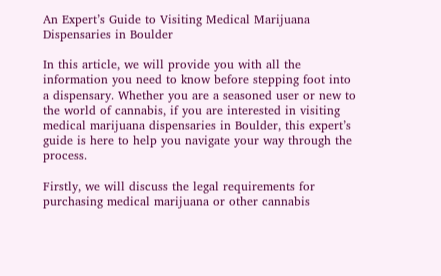An Expert’s Guide to Visiting Medical Marijuana Dispensaries in Boulder

In this article, we will provide you with all the information you need to know before stepping foot into a dispensary. Whether you are a seasoned user or new to the world of cannabis, if you are interested in visiting medical marijuana dispensaries in Boulder, this expert’s guide is here to help you navigate your way through the process.

Firstly, we will discuss the legal requirements for purchasing medical marijuana or other cannabis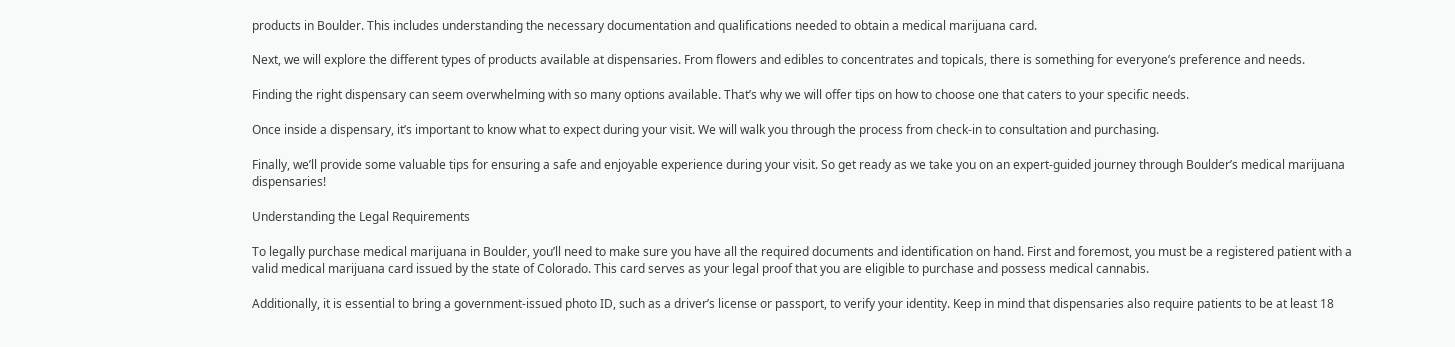products in Boulder. This includes understanding the necessary documentation and qualifications needed to obtain a medical marijuana card.

Next, we will explore the different types of products available at dispensaries. From flowers and edibles to concentrates and topicals, there is something for everyone’s preference and needs.

Finding the right dispensary can seem overwhelming with so many options available. That’s why we will offer tips on how to choose one that caters to your specific needs.

Once inside a dispensary, it’s important to know what to expect during your visit. We will walk you through the process from check-in to consultation and purchasing.

Finally, we’ll provide some valuable tips for ensuring a safe and enjoyable experience during your visit. So get ready as we take you on an expert-guided journey through Boulder’s medical marijuana dispensaries!

Understanding the Legal Requirements

To legally purchase medical marijuana in Boulder, you’ll need to make sure you have all the required documents and identification on hand. First and foremost, you must be a registered patient with a valid medical marijuana card issued by the state of Colorado. This card serves as your legal proof that you are eligible to purchase and possess medical cannabis.

Additionally, it is essential to bring a government-issued photo ID, such as a driver’s license or passport, to verify your identity. Keep in mind that dispensaries also require patients to be at least 18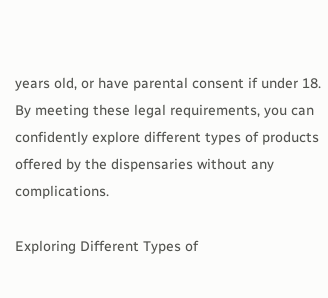years old, or have parental consent if under 18. By meeting these legal requirements, you can confidently explore different types of products offered by the dispensaries without any complications.

Exploring Different Types of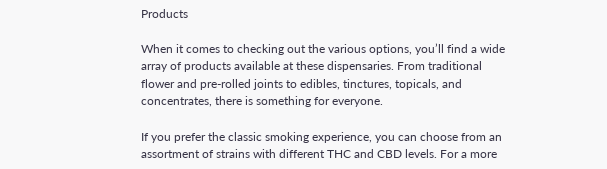Products

When it comes to checking out the various options, you’ll find a wide array of products available at these dispensaries. From traditional flower and pre-rolled joints to edibles, tinctures, topicals, and concentrates, there is something for everyone.

If you prefer the classic smoking experience, you can choose from an assortment of strains with different THC and CBD levels. For a more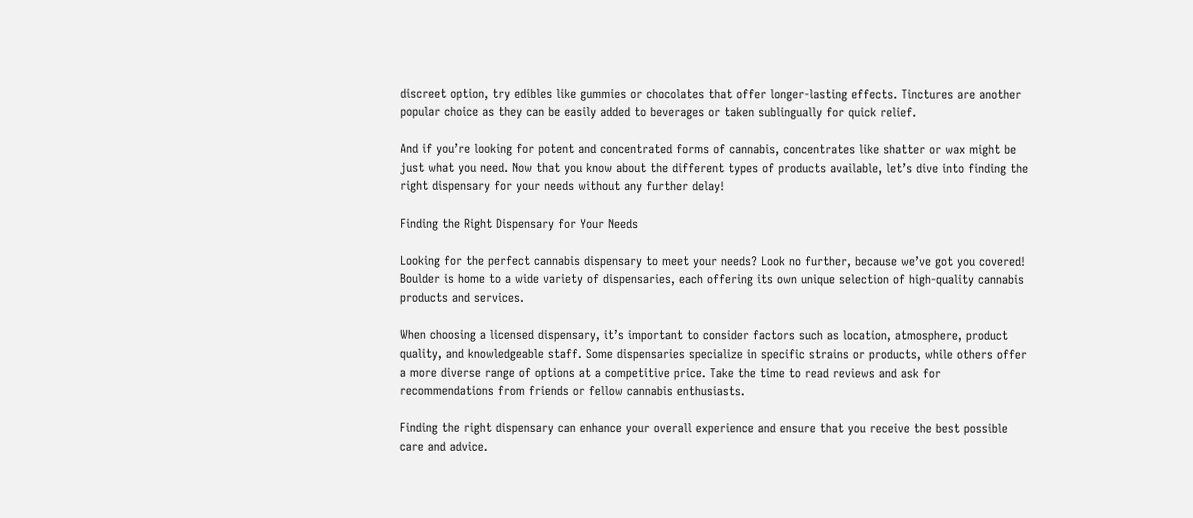discreet option, try edibles like gummies or chocolates that offer longer-lasting effects. Tinctures are another popular choice as they can be easily added to beverages or taken sublingually for quick relief.

And if you’re looking for potent and concentrated forms of cannabis, concentrates like shatter or wax might be just what you need. Now that you know about the different types of products available, let’s dive into finding the right dispensary for your needs without any further delay!

Finding the Right Dispensary for Your Needs

Looking for the perfect cannabis dispensary to meet your needs? Look no further, because we’ve got you covered! Boulder is home to a wide variety of dispensaries, each offering its own unique selection of high-quality cannabis products and services.

When choosing a licensed dispensary, it’s important to consider factors such as location, atmosphere, product quality, and knowledgeable staff. Some dispensaries specialize in specific strains or products, while others offer a more diverse range of options at a competitive price. Take the time to read reviews and ask for recommendations from friends or fellow cannabis enthusiasts.

Finding the right dispensary can enhance your overall experience and ensure that you receive the best possible care and advice.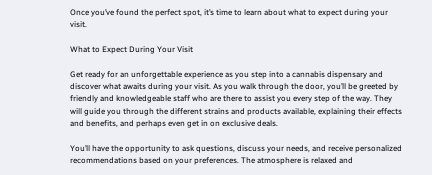Once you’ve found the perfect spot, it’s time to learn about what to expect during your visit.

What to Expect During Your Visit

Get ready for an unforgettable experience as you step into a cannabis dispensary and discover what awaits during your visit. As you walk through the door, you’ll be greeted by friendly and knowledgeable staff who are there to assist you every step of the way. They will guide you through the different strains and products available, explaining their effects and benefits, and perhaps even get in on exclusive deals.

You’ll have the opportunity to ask questions, discuss your needs, and receive personalized recommendations based on your preferences. The atmosphere is relaxed and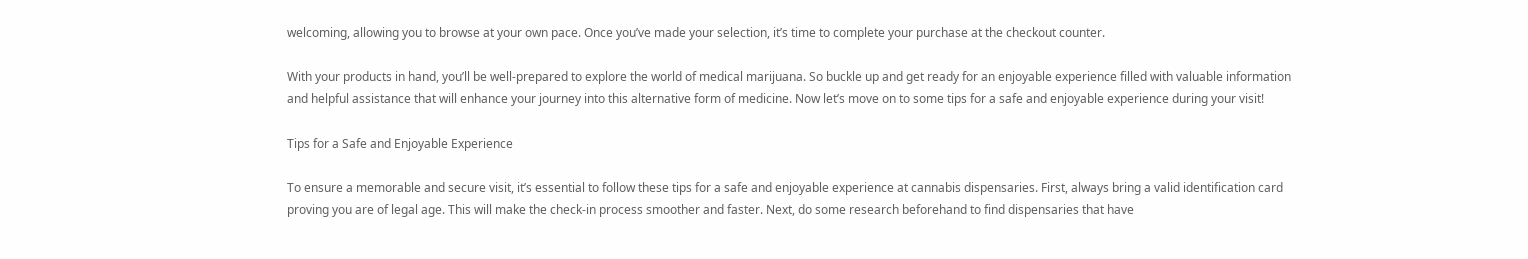welcoming, allowing you to browse at your own pace. Once you’ve made your selection, it’s time to complete your purchase at the checkout counter.

With your products in hand, you’ll be well-prepared to explore the world of medical marijuana. So buckle up and get ready for an enjoyable experience filled with valuable information and helpful assistance that will enhance your journey into this alternative form of medicine. Now let’s move on to some tips for a safe and enjoyable experience during your visit!

Tips for a Safe and Enjoyable Experience

To ensure a memorable and secure visit, it’s essential to follow these tips for a safe and enjoyable experience at cannabis dispensaries. First, always bring a valid identification card proving you are of legal age. This will make the check-in process smoother and faster. Next, do some research beforehand to find dispensaries that have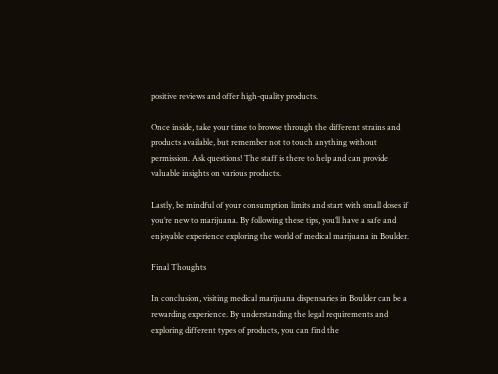positive reviews and offer high-quality products.

Once inside, take your time to browse through the different strains and products available, but remember not to touch anything without permission. Ask questions! The staff is there to help and can provide valuable insights on various products.

Lastly, be mindful of your consumption limits and start with small doses if you’re new to marijuana. By following these tips, you’ll have a safe and enjoyable experience exploring the world of medical marijuana in Boulder.

Final Thoughts

In conclusion, visiting medical marijuana dispensaries in Boulder can be a rewarding experience. By understanding the legal requirements and exploring different types of products, you can find the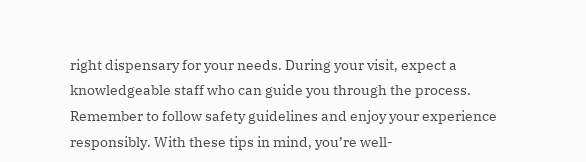right dispensary for your needs. During your visit, expect a knowledgeable staff who can guide you through the process. Remember to follow safety guidelines and enjoy your experience responsibly. With these tips in mind, you’re well-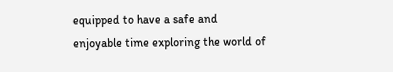equipped to have a safe and enjoyable time exploring the world of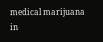medical marijuana in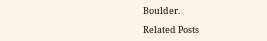Boulder.

Related Posts